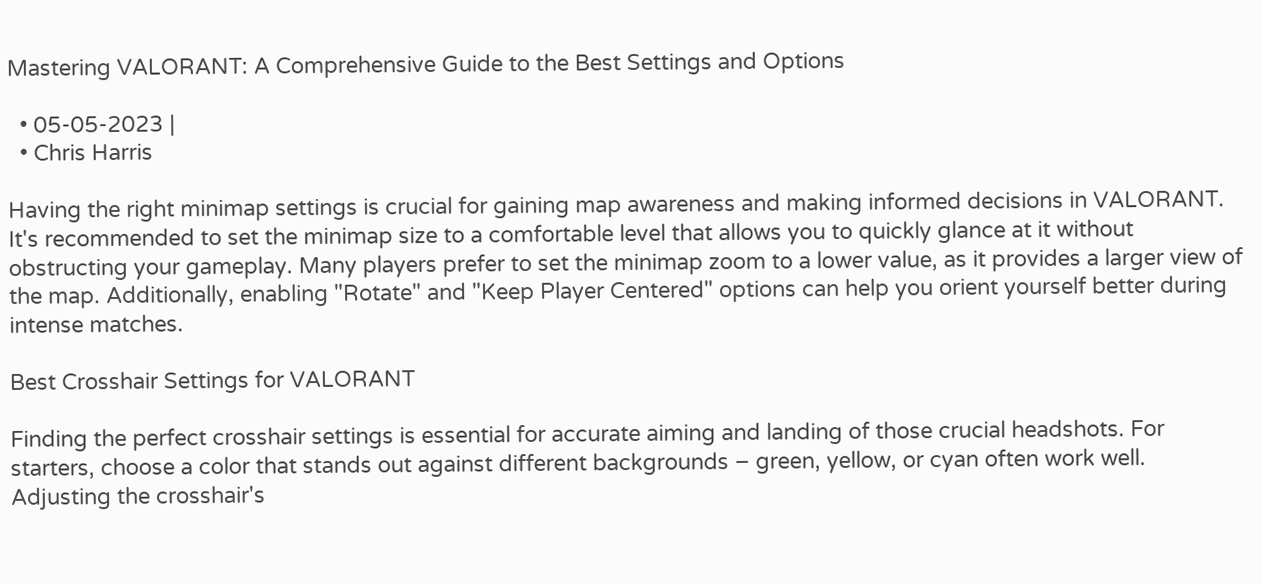Mastering VALORANT: A Comprehensive Guide to the Best Settings and Options

  • 05-05-2023 |
  • Chris Harris

Having the right minimap settings is crucial for gaining map awareness and making informed decisions in VALORANT. It's recommended to set the minimap size to a comfortable level that allows you to quickly glance at it without obstructing your gameplay. Many players prefer to set the minimap zoom to a lower value, as it provides a larger view of the map. Additionally, enabling "Rotate" and "Keep Player Centered" options can help you orient yourself better during intense matches.

Best Crosshair Settings for VALORANT

Finding the perfect crosshair settings is essential for accurate aiming and landing of those crucial headshots. For starters, choose a color that stands out against different backgrounds – green, yellow, or cyan often work well. Adjusting the crosshair's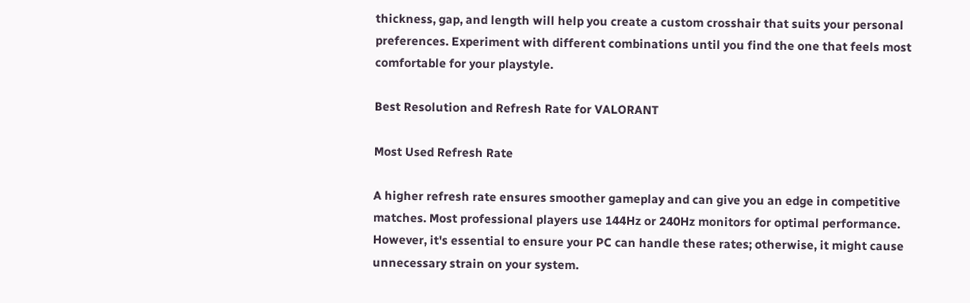thickness, gap, and length will help you create a custom crosshair that suits your personal preferences. Experiment with different combinations until you find the one that feels most comfortable for your playstyle.

Best Resolution and Refresh Rate for VALORANT

Most Used Refresh Rate

A higher refresh rate ensures smoother gameplay and can give you an edge in competitive matches. Most professional players use 144Hz or 240Hz monitors for optimal performance. However, it's essential to ensure your PC can handle these rates; otherwise, it might cause unnecessary strain on your system.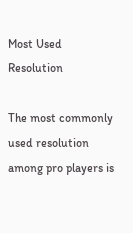Most Used Resolution

The most commonly used resolution among pro players is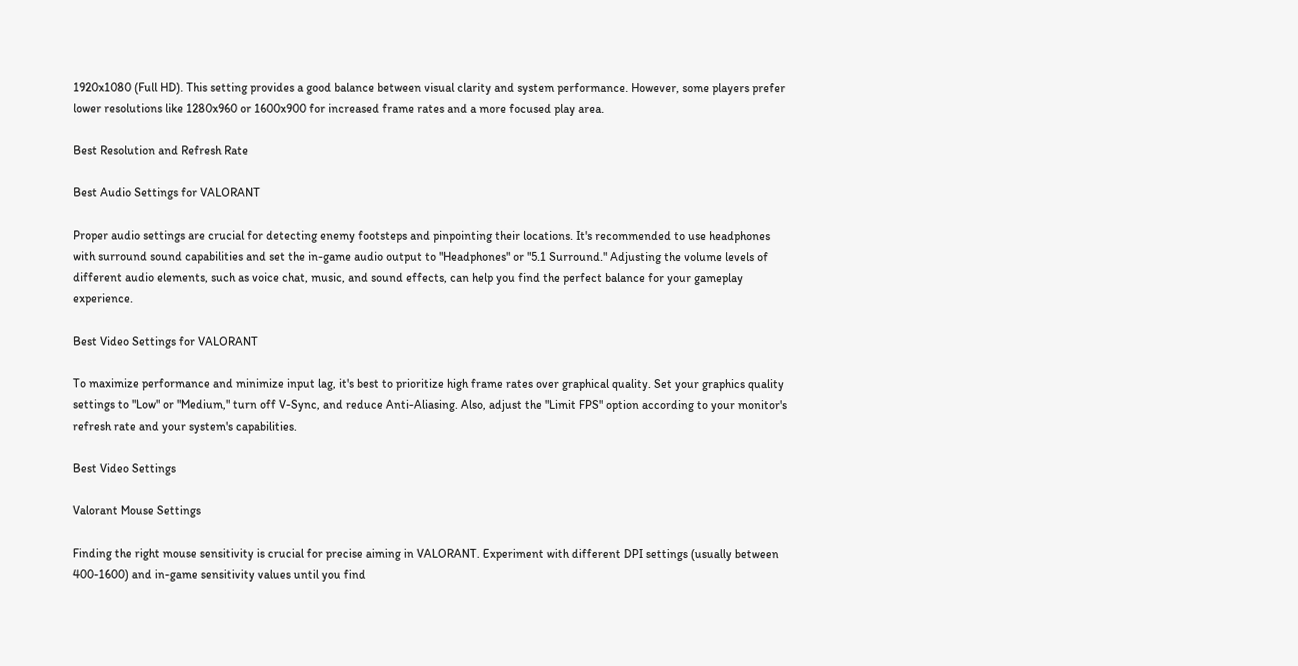1920x1080 (Full HD). This setting provides a good balance between visual clarity and system performance. However, some players prefer lower resolutions like 1280x960 or 1600x900 for increased frame rates and a more focused play area.

Best Resolution and Refresh Rate

Best Audio Settings for VALORANT

Proper audio settings are crucial for detecting enemy footsteps and pinpointing their locations. It's recommended to use headphones with surround sound capabilities and set the in-game audio output to "Headphones" or "5.1 Surround." Adjusting the volume levels of different audio elements, such as voice chat, music, and sound effects, can help you find the perfect balance for your gameplay experience.

Best Video Settings for VALORANT

To maximize performance and minimize input lag, it's best to prioritize high frame rates over graphical quality. Set your graphics quality settings to "Low" or "Medium," turn off V-Sync, and reduce Anti-Aliasing. Also, adjust the "Limit FPS" option according to your monitor's refresh rate and your system's capabilities.

Best Video Settings

Valorant Mouse Settings

Finding the right mouse sensitivity is crucial for precise aiming in VALORANT. Experiment with different DPI settings (usually between 400-1600) and in-game sensitivity values until you find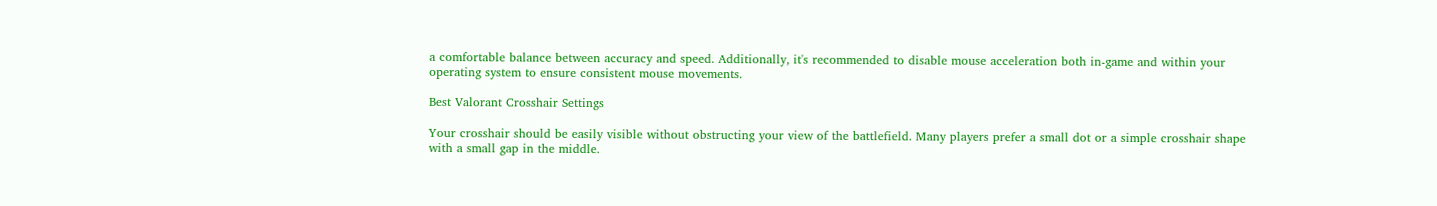a comfortable balance between accuracy and speed. Additionally, it's recommended to disable mouse acceleration both in-game and within your operating system to ensure consistent mouse movements.

Best Valorant Crosshair Settings

Your crosshair should be easily visible without obstructing your view of the battlefield. Many players prefer a small dot or a simple crosshair shape with a small gap in the middle.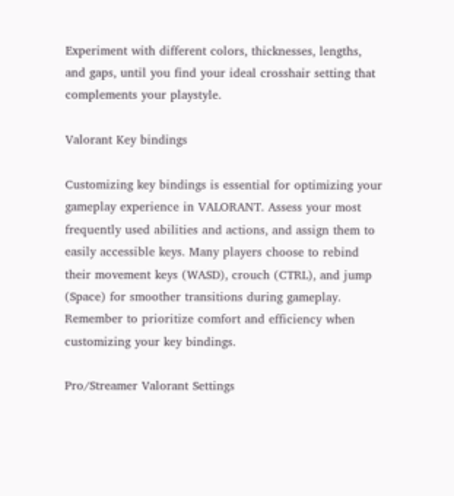Experiment with different colors, thicknesses, lengths, and gaps, until you find your ideal crosshair setting that complements your playstyle.

Valorant Key bindings

Customizing key bindings is essential for optimizing your gameplay experience in VALORANT. Assess your most frequently used abilities and actions, and assign them to easily accessible keys. Many players choose to rebind their movement keys (WASD), crouch (CTRL), and jump (Space) for smoother transitions during gameplay. Remember to prioritize comfort and efficiency when customizing your key bindings.

Pro/Streamer Valorant Settings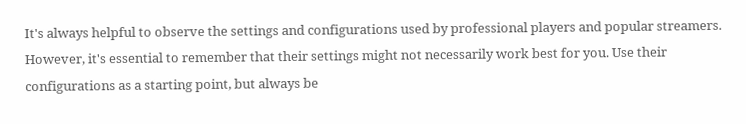It's always helpful to observe the settings and configurations used by professional players and popular streamers. However, it's essential to remember that their settings might not necessarily work best for you. Use their configurations as a starting point, but always be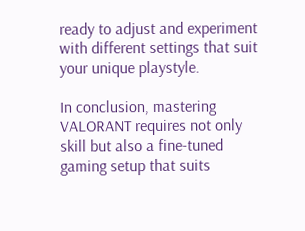ready to adjust and experiment with different settings that suit your unique playstyle.

In conclusion, mastering VALORANT requires not only skill but also a fine-tuned gaming setup that suits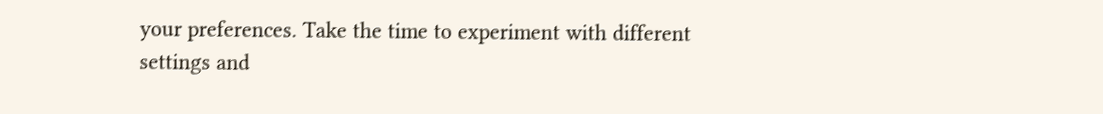your preferences. Take the time to experiment with different settings and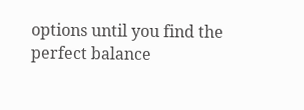options until you find the perfect balance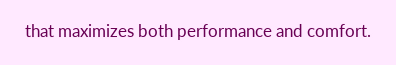that maximizes both performance and comfort.